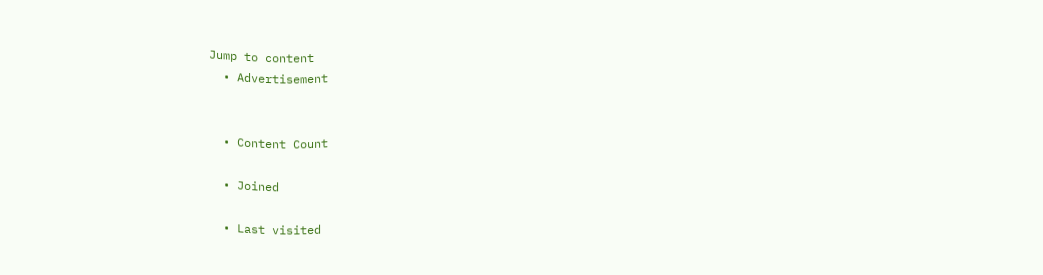Jump to content
  • Advertisement


  • Content Count

  • Joined

  • Last visited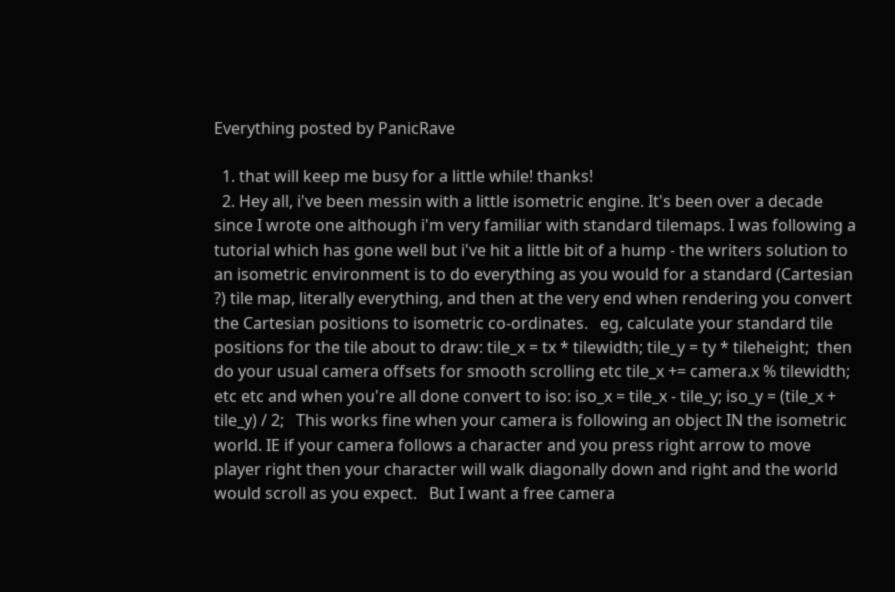Everything posted by PanicRave

  1. that will keep me busy for a little while! thanks!
  2. Hey all, i've been messin with a little isometric engine. It's been over a decade since I wrote one although i'm very familiar with standard tilemaps. I was following a tutorial which has gone well but i've hit a little bit of a hump - the writers solution to an isometric environment is to do everything as you would for a standard (Cartesian ?) tile map, literally everything, and then at the very end when rendering you convert the Cartesian positions to isometric co-ordinates.   eg, calculate your standard tile positions for the tile about to draw: tile_x = tx * tilewidth; tile_y = ty * tileheight;  then do your usual camera offsets for smooth scrolling etc tile_x += camera.x % tilewidth; etc etc and when you're all done convert to iso: iso_x = tile_x - tile_y; iso_y = (tile_x + tile_y) / 2;   This works fine when your camera is following an object IN the isometric world. IE if your camera follows a character and you press right arrow to move player right then your character will walk diagonally down and right and the world would scroll as you expect.   But I want a free camera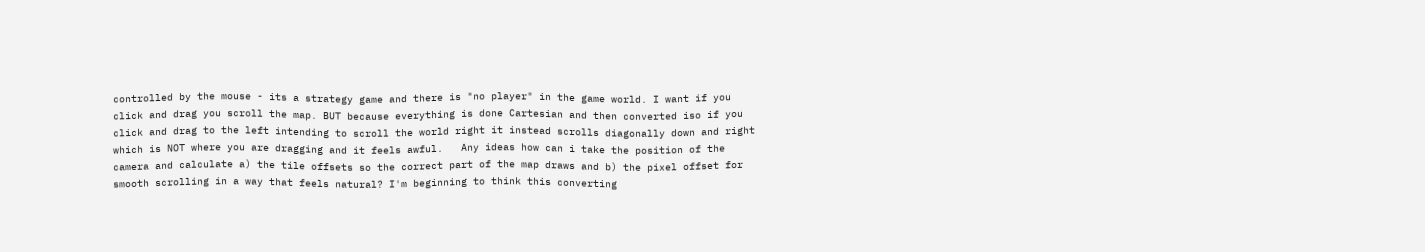controlled by the mouse - its a strategy game and there is "no player" in the game world. I want if you click and drag you scroll the map. BUT because everything is done Cartesian and then converted iso if you click and drag to the left intending to scroll the world right it instead scrolls diagonally down and right which is NOT where you are dragging and it feels awful.   Any ideas how can i take the position of the camera and calculate a) the tile offsets so the correct part of the map draws and b) the pixel offset for smooth scrolling in a way that feels natural? I'm beginning to think this converting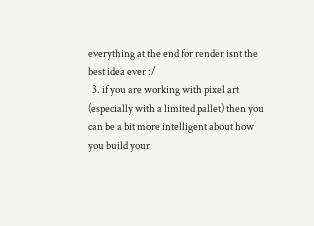everything at the end for render isnt the best idea ever :/
  3. if you are working with pixel art (especially with a limited pallet) then you can be a bit more intelligent about how you build your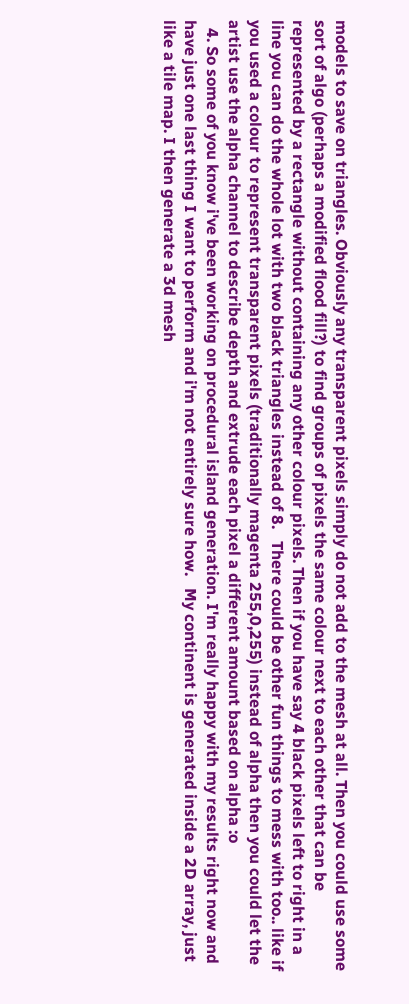models to save on triangles. Obviously any transparent pixels simply do not add to the mesh at all. Then you could use some sort of algo (perhaps a modified flood fill?) to find groups of pixels the same colour next to each other that can be represented by a rectangle without containing any other colour pixels. Then if you have say 4 black pixels left to right in a line you can do the whole lot with two black triangles instead of 8.   There could be other fun things to mess with too.. like if you used a colour to represent transparent pixels (traditionally magenta 255,0,255) instead of alpha then you could let the artist use the alpha channel to describe depth and extrude each pixel a different amount based on alpha :o
  4. So some of you know i've been working on procedural island generation. I'm really happy with my results right now and have just one last thing I want to perform and i'm not entirely sure how.   My continent is generated inside a 2D array, just like a tile map. I then generate a 3d mesh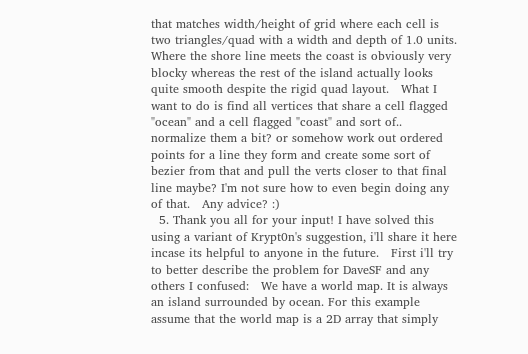that matches width/height of grid where each cell is two triangles/quad with a width and depth of 1.0 units.  Where the shore line meets the coast is obviously very blocky whereas the rest of the island actually looks quite smooth despite the rigid quad layout.   What I want to do is find all vertices that share a cell flagged "ocean" and a cell flagged "coast" and sort of.. normalize them a bit? or somehow work out ordered points for a line they form and create some sort of bezier from that and pull the verts closer to that final line maybe? I'm not sure how to even begin doing any of that.   Any advice? :)
  5. Thank you all for your input! I have solved this using a variant of Krypt0n's suggestion, i'll share it here incase its helpful to anyone in the future.   First i'll try to better describe the problem for DaveSF and any others I confused:   We have a world map. It is always an island surrounded by ocean. For this example assume that the world map is a 2D array that simply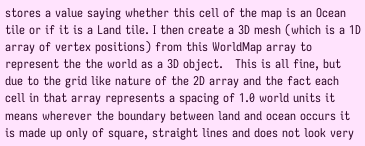stores a value saying whether this cell of the map is an Ocean tile or if it is a Land tile. I then create a 3D mesh (which is a 1D array of vertex positions) from this WorldMap array to represent the the world as a 3D object.   This is all fine, but due to the grid like nature of the 2D array and the fact each cell in that array represents a spacing of 1.0 world units it means wherever the boundary between land and ocean occurs it is made up only of square, straight lines and does not look very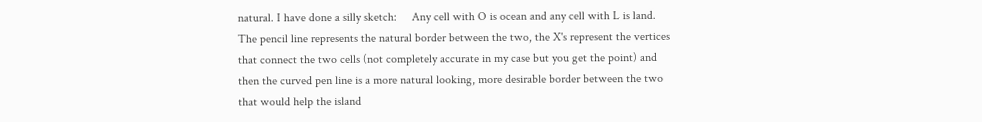natural. I have done a silly sketch:     Any cell with O is ocean and any cell with L is land. The pencil line represents the natural border between the two, the X's represent the vertices that connect the two cells (not completely accurate in my case but you get the point) and then the curved pen line is a more natural looking, more desirable border between the two that would help the island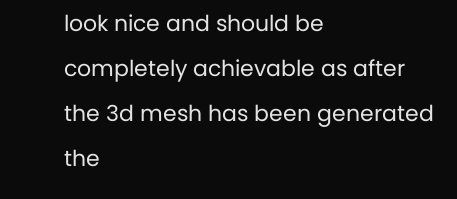look nice and should be completely achievable as after the 3d mesh has been generated the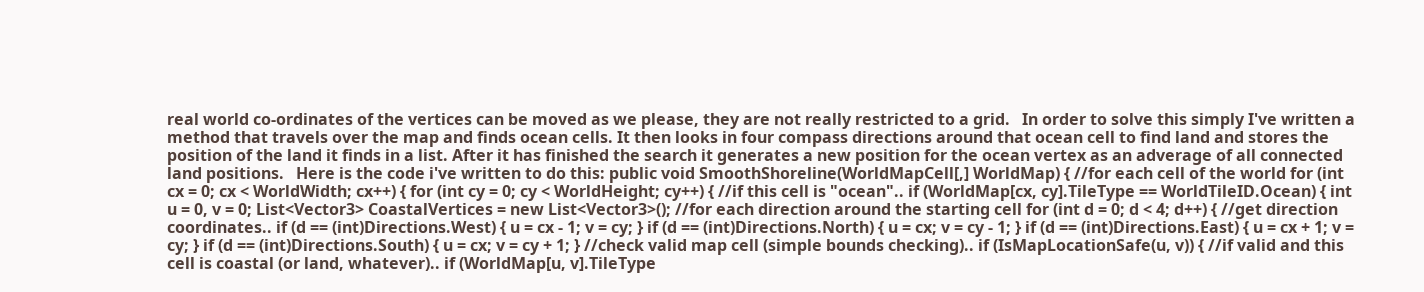real world co-ordinates of the vertices can be moved as we please, they are not really restricted to a grid.   In order to solve this simply I've written a method that travels over the map and finds ocean cells. It then looks in four compass directions around that ocean cell to find land and stores the position of the land it finds in a list. After it has finished the search it generates a new position for the ocean vertex as an adverage of all connected land positions.   Here is the code i've written to do this: public void SmoothShoreline(WorldMapCell[,] WorldMap) { //for each cell of the world for (int cx = 0; cx < WorldWidth; cx++) { for (int cy = 0; cy < WorldHeight; cy++) { //if this cell is "ocean".. if (WorldMap[cx, cy].TileType == WorldTileID.Ocean) { int u = 0, v = 0; List<Vector3> CoastalVertices = new List<Vector3>(); //for each direction around the starting cell for (int d = 0; d < 4; d++) { //get direction coordinates.. if (d == (int)Directions.West) { u = cx - 1; v = cy; } if (d == (int)Directions.North) { u = cx; v = cy - 1; } if (d == (int)Directions.East) { u = cx + 1; v = cy; } if (d == (int)Directions.South) { u = cx; v = cy + 1; } //check valid map cell (simple bounds checking).. if (IsMapLocationSafe(u, v)) { //if valid and this cell is coastal (or land, whatever).. if (WorldMap[u, v].TileType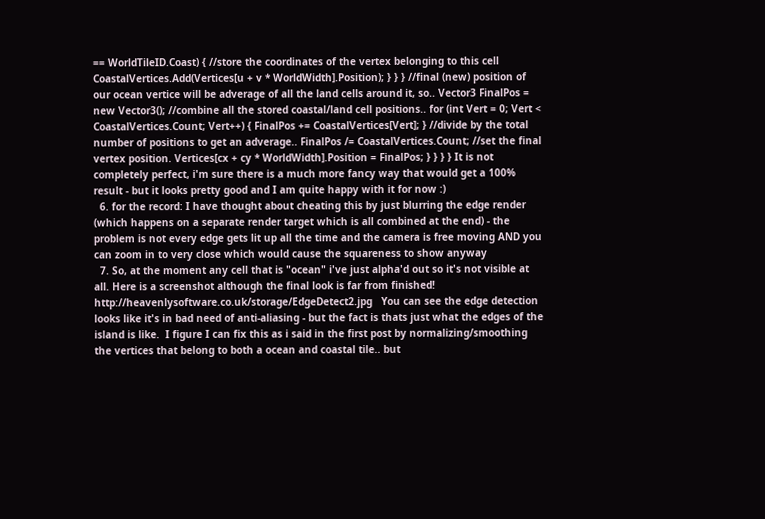== WorldTileID.Coast) { //store the coordinates of the vertex belonging to this cell CoastalVertices.Add(Vertices[u + v * WorldWidth].Position); } } } //final (new) position of our ocean vertice will be adverage of all the land cells around it, so.. Vector3 FinalPos = new Vector3(); //combine all the stored coastal/land cell positions.. for (int Vert = 0; Vert < CoastalVertices.Count; Vert++) { FinalPos += CoastalVertices[Vert]; } //divide by the total number of positions to get an adverage.. FinalPos /= CoastalVertices.Count; //set the final vertex position. Vertices[cx + cy * WorldWidth].Position = FinalPos; } } } } It is not completely perfect, i'm sure there is a much more fancy way that would get a 100% result - but it looks pretty good and I am quite happy with it for now :)
  6. for the record: I have thought about cheating this by just blurring the edge render (which happens on a separate render target which is all combined at the end) - the problem is not every edge gets lit up all the time and the camera is free moving AND you can zoom in to very close which would cause the squareness to show anyway
  7. So, at the moment any cell that is "ocean" i've just alpha'd out so it's not visible at all. Here is a screenshot although the final look is far from finished!   http://heavenlysoftware.co.uk/storage/EdgeDetect2.jpg   You can see the edge detection looks like it's in bad need of anti-aliasing - but the fact is thats just what the edges of the island is like.  I figure I can fix this as i said in the first post by normalizing/smoothing the vertices that belong to both a ocean and coastal tile.. but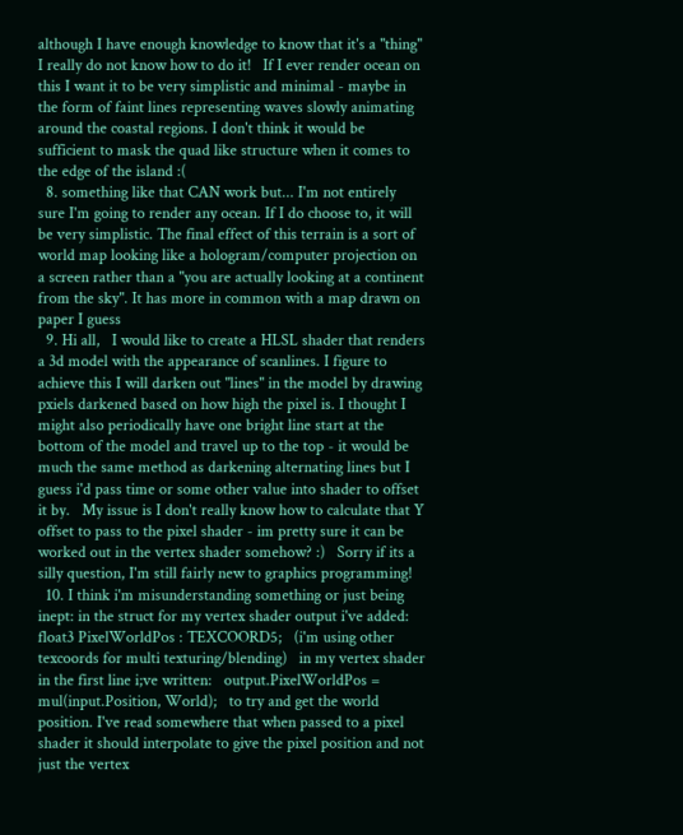although I have enough knowledge to know that it's a "thing" I really do not know how to do it!   If I ever render ocean on this I want it to be very simplistic and minimal - maybe in the form of faint lines representing waves slowly animating around the coastal regions. I don't think it would be sufficient to mask the quad like structure when it comes to the edge of the island :(
  8. something like that CAN work but... I'm not entirely sure I'm going to render any ocean. If I do choose to, it will be very simplistic. The final effect of this terrain is a sort of world map looking like a hologram/computer projection on a screen rather than a "you are actually looking at a continent from the sky". It has more in common with a map drawn on paper I guess
  9. Hi all,   I would like to create a HLSL shader that renders a 3d model with the appearance of scanlines. I figure to achieve this I will darken out "lines" in the model by drawing pxiels darkened based on how high the pixel is. I thought I might also periodically have one bright line start at the bottom of the model and travel up to the top - it would be much the same method as darkening alternating lines but I guess i'd pass time or some other value into shader to offset it by.   My issue is I don't really know how to calculate that Y offset to pass to the pixel shader - im pretty sure it can be worked out in the vertex shader somehow? :)   Sorry if its a silly question, I'm still fairly new to graphics programming!
  10. I think i'm misunderstanding something or just being inept: in the struct for my vertex shader output i've added:   float3 PixelWorldPos : TEXCOORD5;   (i'm using other texcoords for multi texturing/blending)   in my vertex shader in the first line i;ve written:   output.PixelWorldPos = mul(input.Position, World);   to try and get the world position. I've read somewhere that when passed to a pixel shader it should interpolate to give the pixel position and not just the vertex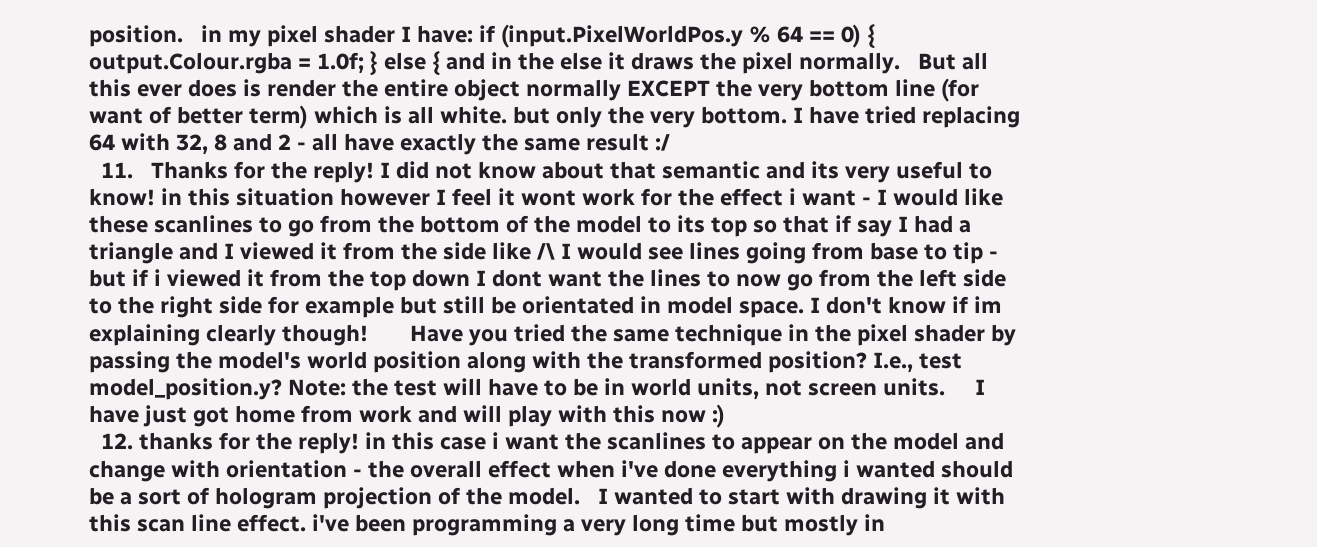position.   in my pixel shader I have: if (input.PixelWorldPos.y % 64 == 0) { output.Colour.rgba = 1.0f; } else { and in the else it draws the pixel normally.   But all this ever does is render the entire object normally EXCEPT the very bottom line (for want of better term) which is all white. but only the very bottom. I have tried replacing 64 with 32, 8 and 2 - all have exactly the same result :/
  11.   Thanks for the reply! I did not know about that semantic and its very useful to know! in this situation however I feel it wont work for the effect i want - I would like these scanlines to go from the bottom of the model to its top so that if say I had a triangle and I viewed it from the side like /\ I would see lines going from base to tip - but if i viewed it from the top down I dont want the lines to now go from the left side to the right side for example but still be orientated in model space. I don't know if im explaining clearly though!       Have you tried the same technique in the pixel shader by passing the model's world position along with the transformed position? I.e., test model_position.y? Note: the test will have to be in world units, not screen units.     I have just got home from work and will play with this now :)
  12. thanks for the reply! in this case i want the scanlines to appear on the model and change with orientation - the overall effect when i've done everything i wanted should be a sort of hologram projection of the model.   I wanted to start with drawing it with this scan line effect. i've been programming a very long time but mostly in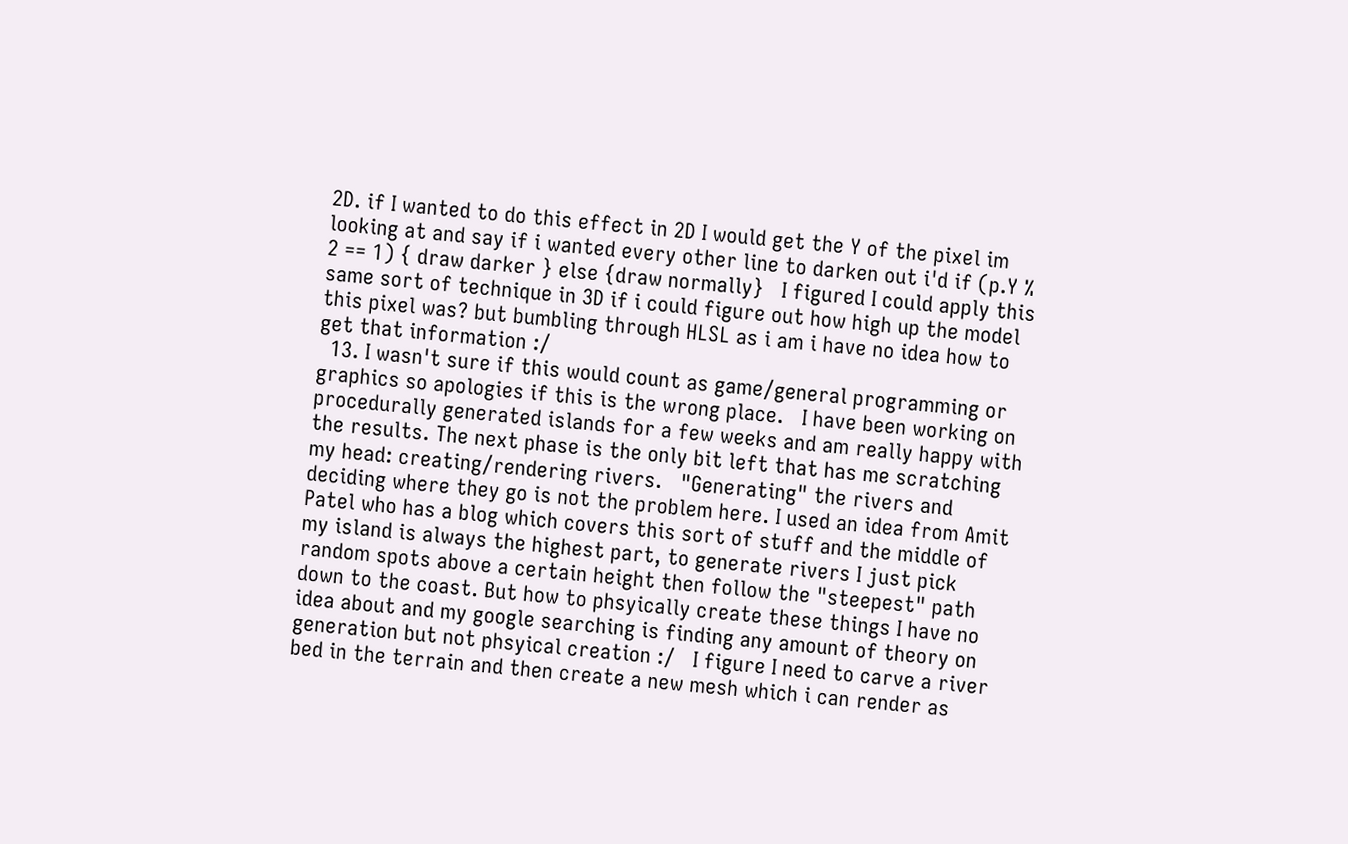2D. if I wanted to do this effect in 2D I would get the Y of the pixel im looking at and say if i wanted every other line to darken out i'd if (p.Y % 2 == 1) { draw darker } else {draw normally}   I figured I could apply this same sort of technique in 3D if i could figure out how high up the model this pixel was? but bumbling through HLSL as i am i have no idea how to get that information :/
  13. I wasn't sure if this would count as game/general programming or graphics so apologies if this is the wrong place.   I have been working on procedurally generated islands for a few weeks and am really happy with the results. The next phase is the only bit left that has me scratching my head: creating/rendering rivers.   "Generating" the rivers and deciding where they go is not the problem here. I used an idea from Amit Patel who has a blog which covers this sort of stuff and the middle of my island is always the highest part, to generate rivers I just pick random spots above a certain height then follow the "steepest" path down to the coast. But how to phsyically create these things I have no idea about and my google searching is finding any amount of theory on generation but not phsyical creation :/   I figure I need to carve a river bed in the terrain and then create a new mesh which i can render as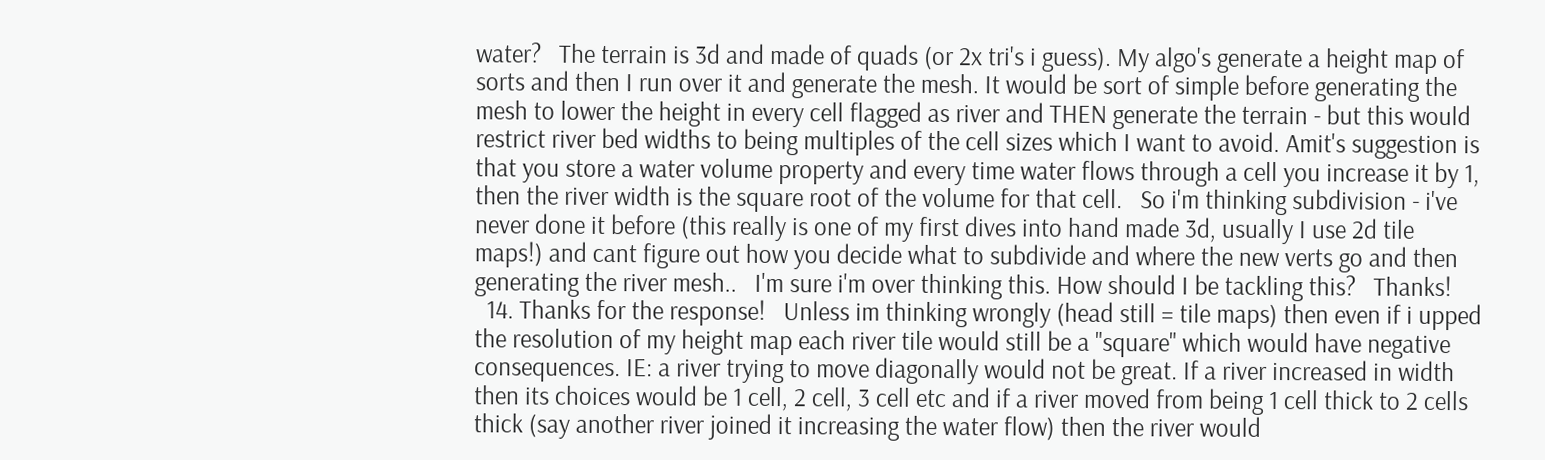water?   The terrain is 3d and made of quads (or 2x tri's i guess). My algo's generate a height map of sorts and then I run over it and generate the mesh. It would be sort of simple before generating the mesh to lower the height in every cell flagged as river and THEN generate the terrain - but this would restrict river bed widths to being multiples of the cell sizes which I want to avoid. Amit's suggestion is that you store a water volume property and every time water flows through a cell you increase it by 1, then the river width is the square root of the volume for that cell.   So i'm thinking subdivision - i've never done it before (this really is one of my first dives into hand made 3d, usually I use 2d tile maps!) and cant figure out how you decide what to subdivide and where the new verts go and then generating the river mesh..   I'm sure i'm over thinking this. How should I be tackling this?   Thanks!
  14. Thanks for the response!   Unless im thinking wrongly (head still = tile maps) then even if i upped the resolution of my height map each river tile would still be a "square" which would have negative consequences. IE: a river trying to move diagonally would not be great. If a river increased in width then its choices would be 1 cell, 2 cell, 3 cell etc and if a river moved from being 1 cell thick to 2 cells thick (say another river joined it increasing the water flow) then the river would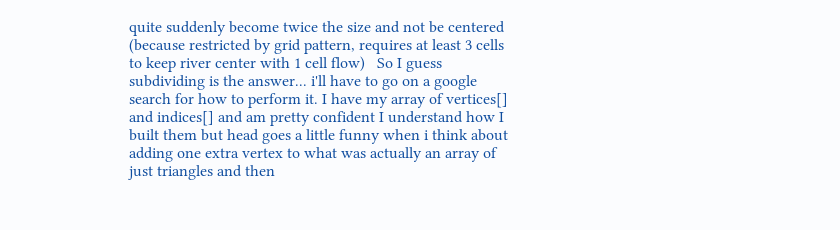quite suddenly become twice the size and not be centered (because restricted by grid pattern, requires at least 3 cells to keep river center with 1 cell flow)   So I guess subdividing is the answer... i'll have to go on a google search for how to perform it. I have my array of vertices[] and indices[] and am pretty confident I understand how I built them but head goes a little funny when i think about adding one extra vertex to what was actually an array of just triangles and then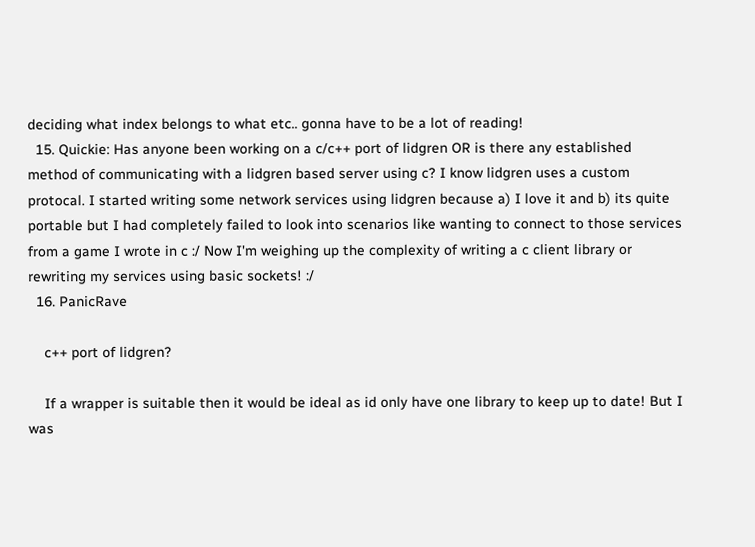deciding what index belongs to what etc.. gonna have to be a lot of reading!
  15. Quickie: Has anyone been working on a c/c++ port of lidgren OR is there any established method of communicating with a lidgren based server using c? I know lidgren uses a custom protocal. I started writing some network services using lidgren because a) I love it and b) its quite portable but I had completely failed to look into scenarios like wanting to connect to those services from a game I wrote in c :/ Now I'm weighing up the complexity of writing a c client library or rewriting my services using basic sockets! :/
  16. PanicRave

    c++ port of lidgren?

    If a wrapper is suitable then it would be ideal as id only have one library to keep up to date! But I was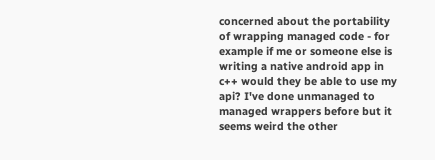concerned about the portability of wrapping managed code - for example if me or someone else is writing a native android app in c++ would they be able to use my api? I've done unmanaged to managed wrappers before but it seems weird the other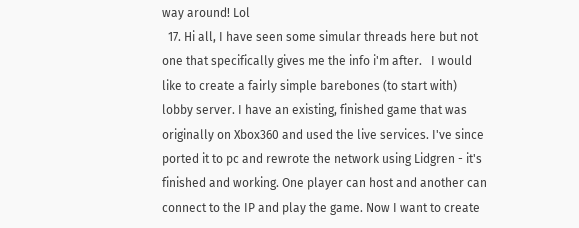way around! Lol
  17. Hi all, I have seen some simular threads here but not one that specifically gives me the info i'm after.   I would like to create a fairly simple barebones (to start with) lobby server. I have an existing, finished game that was originally on Xbox360 and used the live services. I've since ported it to pc and rewrote the network using Lidgren - it's finished and working. One player can host and another can connect to the IP and play the game. Now I want to create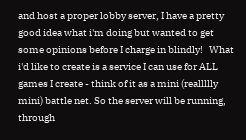and host a proper lobby server, I have a pretty good idea what i'm doing but wanted to get some opinions before I charge in blindly!   What i'd like to create is a service I can use for ALL games I create - think of it as a mini (reallllly mini) battle net. So the server will be running, through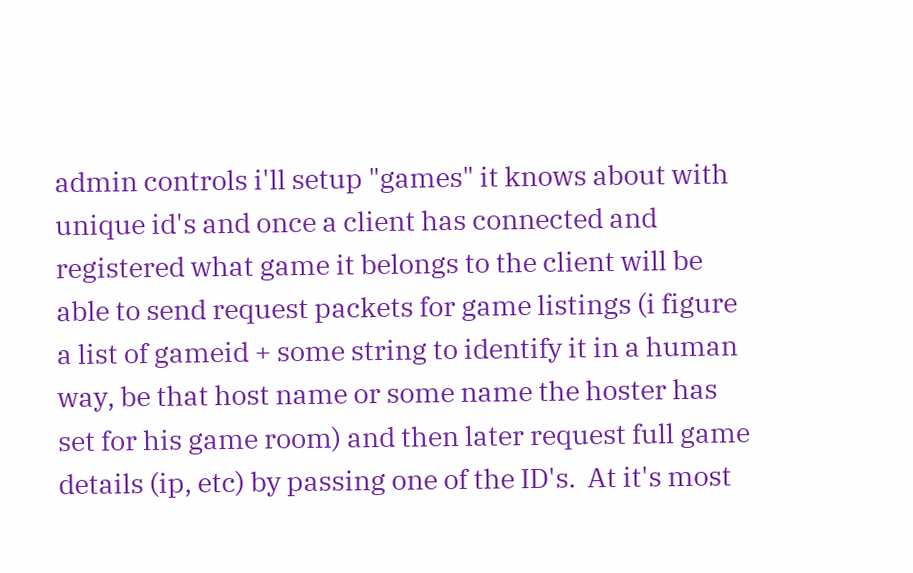admin controls i'll setup "games" it knows about with unique id's and once a client has connected and registered what game it belongs to the client will be able to send request packets for game listings (i figure a list of gameid + some string to identify it in a human way, be that host name or some name the hoster has set for his game room) and then later request full game details (ip, etc) by passing one of the ID's.  At it's most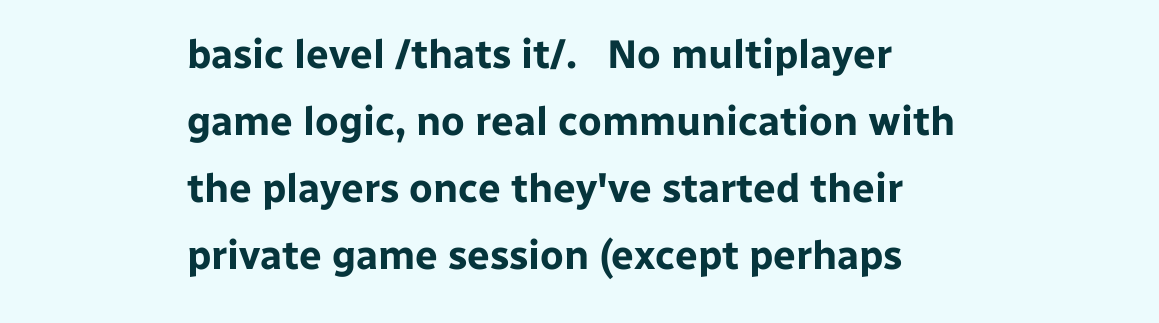basic level /thats it/.   No multiplayer game logic, no real communication with the players once they've started their private game session (except perhaps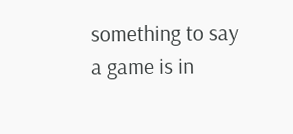something to say a game is in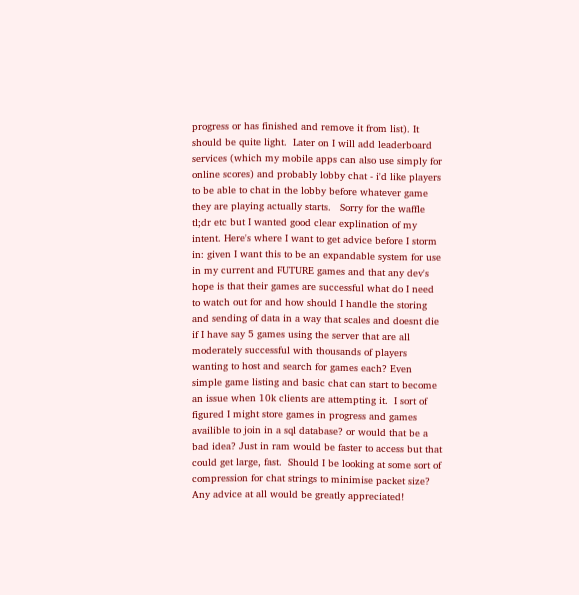progress or has finished and remove it from list). It should be quite light.  Later on I will add leaderboard services (which my mobile apps can also use simply for online scores) and probably lobby chat - i'd like players to be able to chat in the lobby before whatever game they are playing actually starts.   Sorry for the waffle tl;dr etc but I wanted good clear explination of my intent. Here's where I want to get advice before I storm in: given I want this to be an expandable system for use in my current and FUTURE games and that any dev's hope is that their games are successful what do I need to watch out for and how should I handle the storing and sending of data in a way that scales and doesnt die if I have say 5 games using the server that are all moderately successful with thousands of players wanting to host and search for games each? Even simple game listing and basic chat can start to become an issue when 10k clients are attempting it.  I sort of figured I might store games in progress and games availible to join in a sql database? or would that be a bad idea? Just in ram would be faster to access but that could get large, fast.  Should I be looking at some sort of compression for chat strings to minimise packet size?   Any advice at all would be greatly appreciated!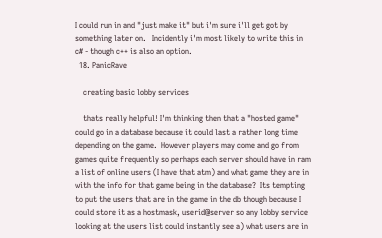I could run in and "just make it" but i'm sure i'll get got by something later on.   Incidently i'm most likely to write this in c# - though c++ is also an option.
  18. PanicRave

    creating basic lobby services

    thats really helpful! I'm thinking then that a "hosted game" could go in a database because it could last a rather long time depending on the game.  However players may come and go from games quite frequently so perhaps each server should have in ram a list of online users (I have that atm) and what game they are in with the info for that game being in the database?  Its tempting to put the users that are in the game in the db though because I could store it as a hostmask, userid@server so any lobby service looking at the users list could instantly see a) what users are in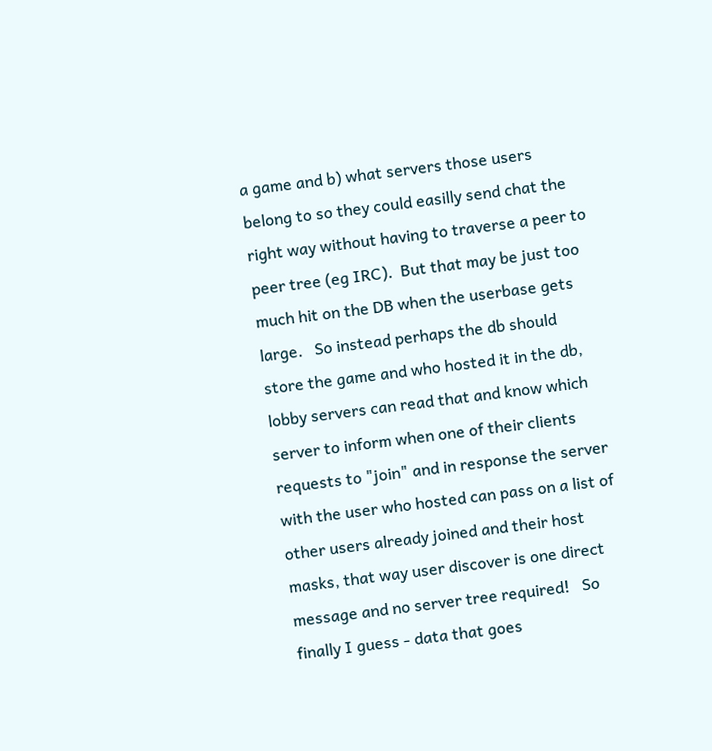a game and b) what servers those users belong to so they could easilly send chat the right way without having to traverse a peer to peer tree (eg IRC).  But that may be just too much hit on the DB when the userbase gets large.   So instead perhaps the db should store the game and who hosted it in the db, lobby servers can read that and know which server to inform when one of their clients requests to "join" and in response the server with the user who hosted can pass on a list of other users already joined and their host masks, that way user discover is one direct message and no server tree required!   So finally I guess - data that goes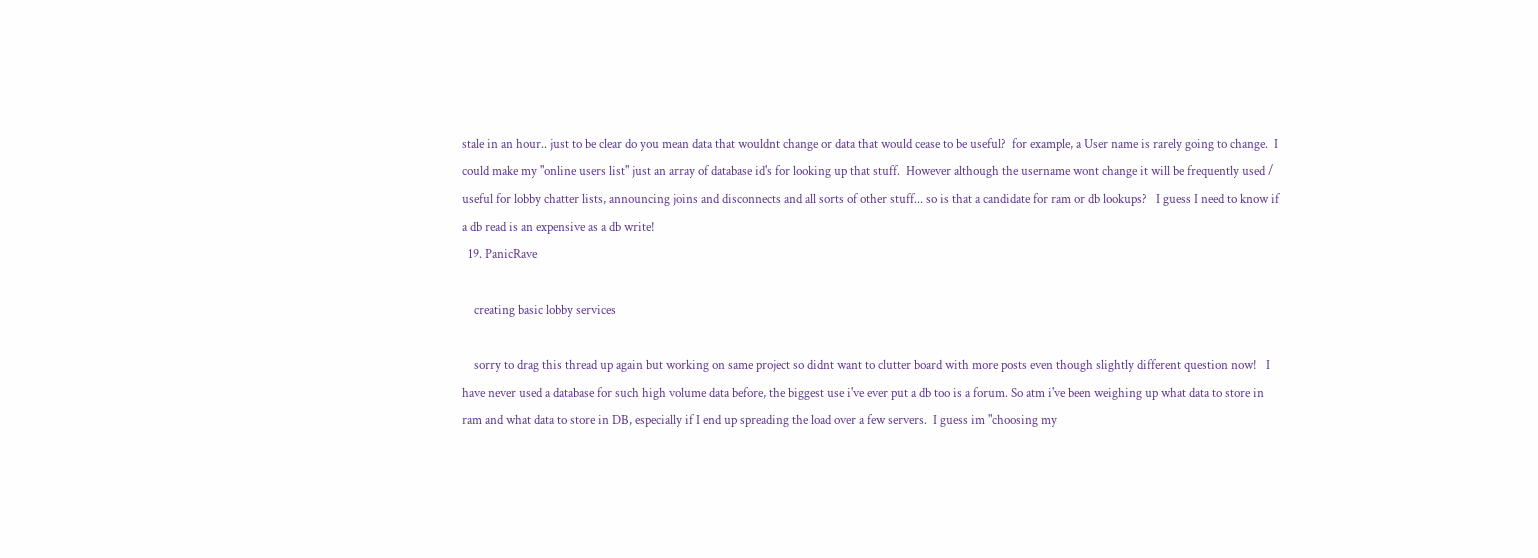stale in an hour.. just to be clear do you mean data that wouldnt change or data that would cease to be useful?  for example, a User name is rarely going to change.  I could make my "online users list" just an array of database id's for looking up that stuff.  However although the username wont change it will be frequently used / useful for lobby chatter lists, announcing joins and disconnects and all sorts of other stuff... so is that a candidate for ram or db lookups?   I guess I need to know if a db read is an expensive as a db write!
  19. PanicRave

    creating basic lobby services

    sorry to drag this thread up again but working on same project so didnt want to clutter board with more posts even though slightly different question now!   I have never used a database for such high volume data before, the biggest use i've ever put a db too is a forum. So atm i've been weighing up what data to store in ram and what data to store in DB, especially if I end up spreading the load over a few servers.  I guess im "choosing my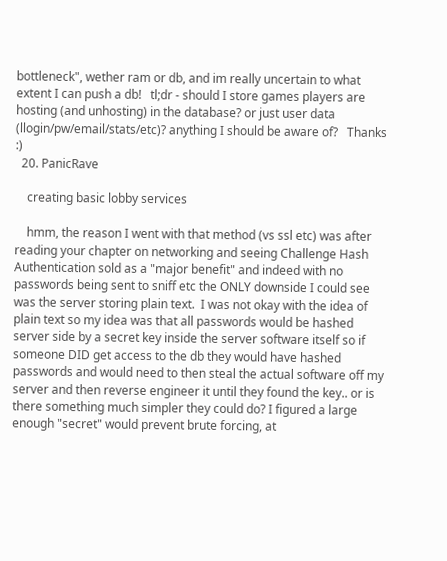bottleneck", wether ram or db, and im really uncertain to what extent I can push a db!   tl;dr - should I store games players are hosting (and unhosting) in the database? or just user data (llogin/pw/email/stats/etc)? anything I should be aware of?   Thanks :)
  20. PanicRave

    creating basic lobby services

    hmm, the reason I went with that method (vs ssl etc) was after reading your chapter on networking and seeing Challenge Hash Authentication sold as a "major benefit" and indeed with no passwords being sent to sniff etc the ONLY downside I could see was the server storing plain text.  I was not okay with the idea of plain text so my idea was that all passwords would be hashed server side by a secret key inside the server software itself so if someone DID get access to the db they would have hashed passwords and would need to then steal the actual software off my server and then reverse engineer it until they found the key.. or is there something much simpler they could do? I figured a large enough "secret" would prevent brute forcing, at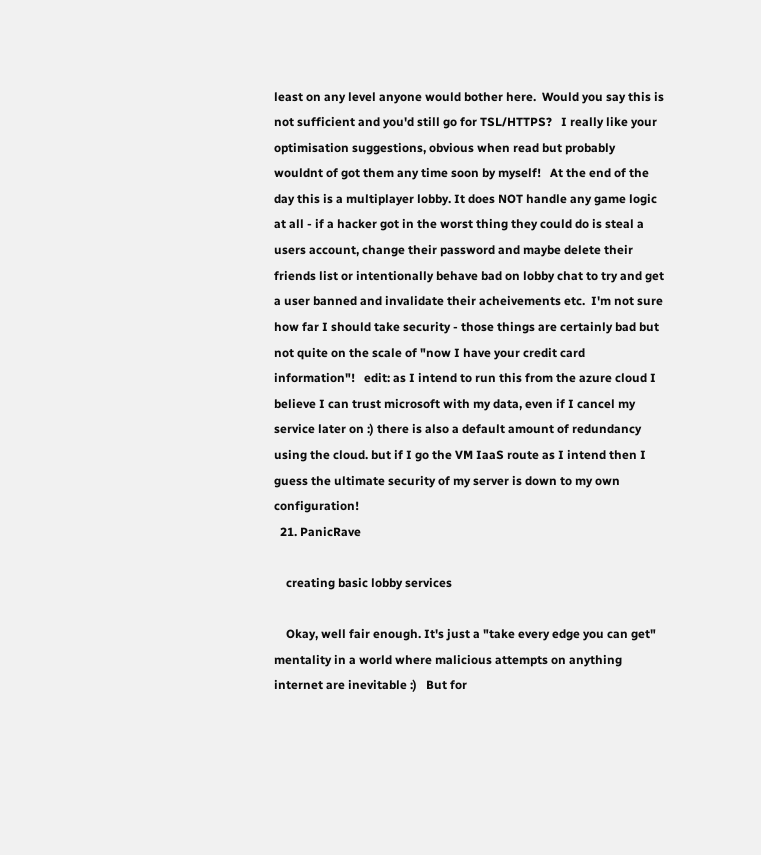least on any level anyone would bother here.  Would you say this is not sufficient and you'd still go for TSL/HTTPS?   I really like your optimisation suggestions, obvious when read but probably wouldnt of got them any time soon by myself!   At the end of the day this is a multiplayer lobby. It does NOT handle any game logic at all - if a hacker got in the worst thing they could do is steal a users account, change their password and maybe delete their friends list or intentionally behave bad on lobby chat to try and get a user banned and invalidate their acheivements etc.  I'm not sure how far I should take security - those things are certainly bad but not quite on the scale of "now I have your credit card information"!   edit: as I intend to run this from the azure cloud I believe I can trust microsoft with my data, even if I cancel my service later on :) there is also a default amount of redundancy using the cloud. but if I go the VM IaaS route as I intend then I guess the ultimate security of my server is down to my own configuration!
  21. PanicRave

    creating basic lobby services

    Okay, well fair enough. It's just a "take every edge you can get" mentality in a world where malicious attempts on anything internet are inevitable :)   But for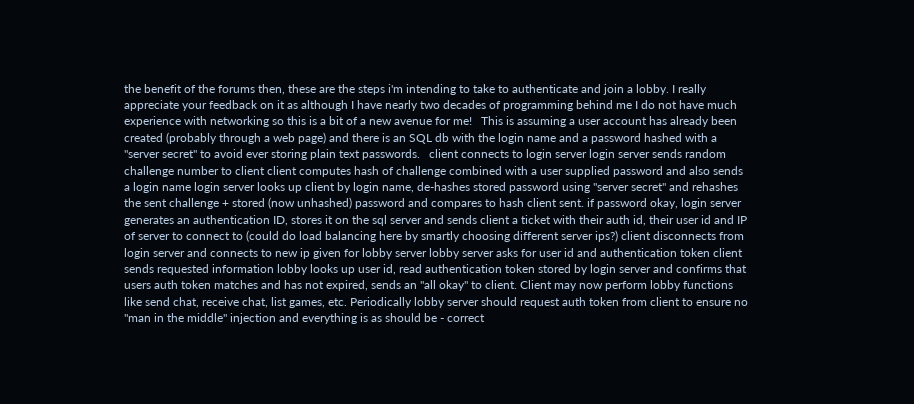the benefit of the forums then, these are the steps i'm intending to take to authenticate and join a lobby. I really appreciate your feedback on it as although I have nearly two decades of programming behind me I do not have much experience with networking so this is a bit of a new avenue for me!   This is assuming a user account has already been created (probably through a web page) and there is an SQL db with the login name and a password hashed with a "server secret" to avoid ever storing plain text passwords.   client connects to login server login server sends random challenge number to client client computes hash of challenge combined with a user supplied password and also sends a login name login server looks up client by login name, de-hashes stored password using "server secret" and rehashes the sent challenge + stored (now unhashed) password and compares to hash client sent. if password okay, login server generates an authentication ID, stores it on the sql server and sends client a ticket with their auth id, their user id and IP of server to connect to (could do load balancing here by smartly choosing different server ips?) client disconnects from login server and connects to new ip given for lobby server lobby server asks for user id and authentication token client sends requested information lobby looks up user id, read authentication token stored by login server and confirms that users auth token matches and has not expired, sends an "all okay" to client. Client may now perform lobby functions like send chat, receive chat, list games, etc. Periodically lobby server should request auth token from client to ensure no "man in the middle" injection and everything is as should be - correct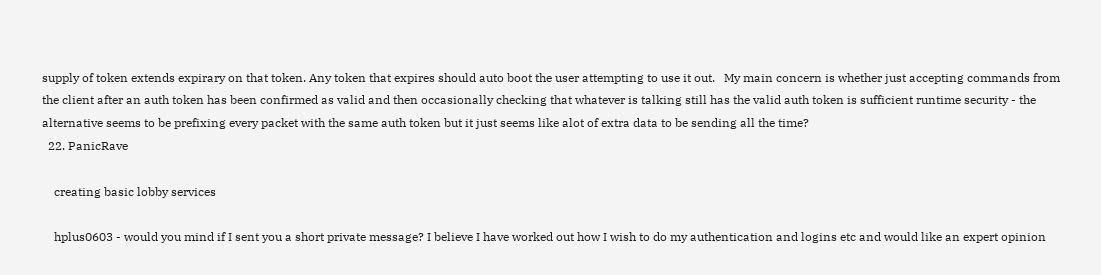supply of token extends expirary on that token. Any token that expires should auto boot the user attempting to use it out.   My main concern is whether just accepting commands from the client after an auth token has been confirmed as valid and then occasionally checking that whatever is talking still has the valid auth token is sufficient runtime security - the alternative seems to be prefixing every packet with the same auth token but it just seems like alot of extra data to be sending all the time?
  22. PanicRave

    creating basic lobby services

    hplus0603 - would you mind if I sent you a short private message? I believe I have worked out how I wish to do my authentication and logins etc and would like an expert opinion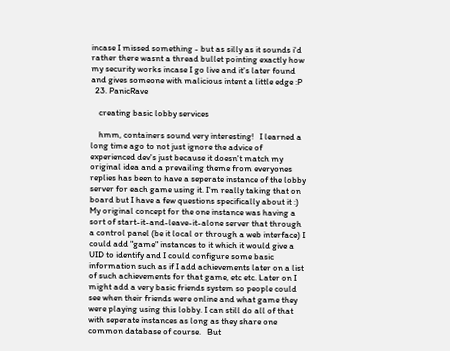incase I missed something - but as silly as it sounds i'd rather there wasnt a thread bullet pointing exactly how my security works incase I go live and it's later found and gives someone with malicious intent a little edge :P
  23. PanicRave

    creating basic lobby services

    hmm, containers sound very interesting!   I learned a long time ago to not just ignore the advice of experienced dev's just because it doesn't match my original idea and a prevailing theme from everyones replies has been to have a seperate instance of the lobby server for each game using it. I'm really taking that on board but I have a few questions specifically about it :)   My original concept for the one instance was having a sort of start-it-and-leave-it-alone server that through a control panel (be it local or through a web interface) I could add "game" instances to it which it would give a UID to identify and I could configure some basic information such as if I add achievements later on a list of such achievements for that game, etc etc. Later on I might add a very basic friends system so people could see when their friends were online and what game they were playing using this lobby. I can still do all of that with seperate instances as long as they share one common database of course.   But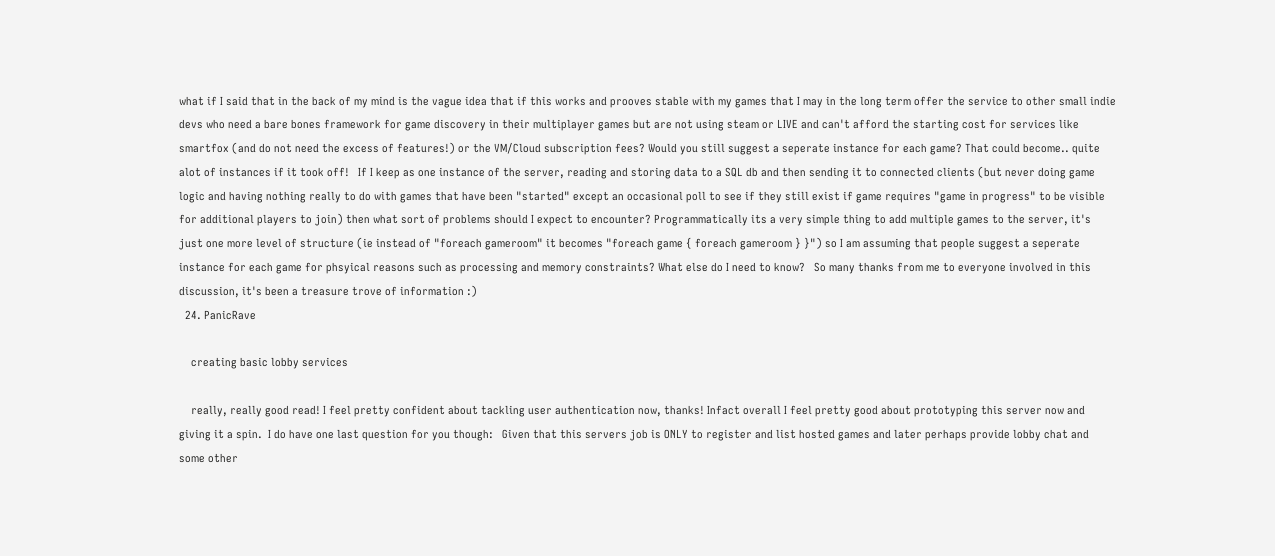what if I said that in the back of my mind is the vague idea that if this works and prooves stable with my games that I may in the long term offer the service to other small indie devs who need a bare bones framework for game discovery in their multiplayer games but are not using steam or LIVE and can't afford the starting cost for services like smartfox (and do not need the excess of features!) or the VM/Cloud subscription fees? Would you still suggest a seperate instance for each game? That could become.. quite alot of instances if it took off!   If I keep as one instance of the server, reading and storing data to a SQL db and then sending it to connected clients (but never doing game logic and having nothing really to do with games that have been "started" except an occasional poll to see if they still exist if game requires "game in progress" to be visible for additional players to join) then what sort of problems should I expect to encounter? Programmatically its a very simple thing to add multiple games to the server, it's just one more level of structure (ie instead of "foreach gameroom" it becomes "foreach game { foreach gameroom } }") so I am assuming that people suggest a seperate instance for each game for phsyical reasons such as processing and memory constraints? What else do I need to know?   So many thanks from me to everyone involved in this discussion, it's been a treasure trove of information :)
  24. PanicRave

    creating basic lobby services

    really, really good read! I feel pretty confident about tackling user authentication now, thanks! Infact overall I feel pretty good about prototyping this server now and giving it a spin.  I do have one last question for you though:   Given that this servers job is ONLY to register and list hosted games and later perhaps provide lobby chat and some other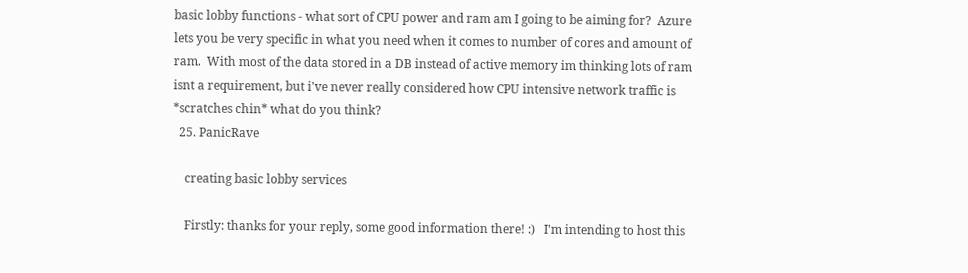basic lobby functions - what sort of CPU power and ram am I going to be aiming for?  Azure lets you be very specific in what you need when it comes to number of cores and amount of ram.  With most of the data stored in a DB instead of active memory im thinking lots of ram isnt a requirement, but i've never really considered how CPU intensive network traffic is *scratches chin* what do you think?
  25. PanicRave

    creating basic lobby services

    Firstly: thanks for your reply, some good information there! :)   I'm intending to host this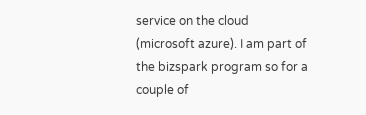service on the cloud (microsoft azure). I am part of the bizspark program so for a couple of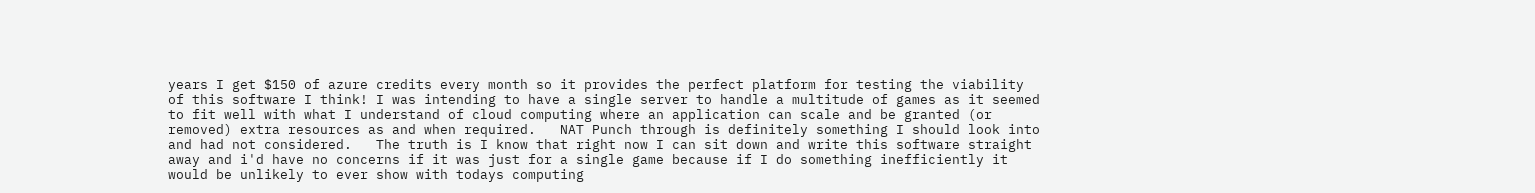years I get $150 of azure credits every month so it provides the perfect platform for testing the viability of this software I think! I was intending to have a single server to handle a multitude of games as it seemed to fit well with what I understand of cloud computing where an application can scale and be granted (or removed) extra resources as and when required.   NAT Punch through is definitely something I should look into and had not considered.   The truth is I know that right now I can sit down and write this software straight away and i'd have no concerns if it was just for a single game because if I do something inefficiently it would be unlikely to ever show with todays computing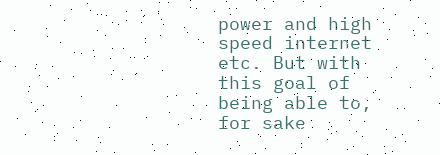power and high speed internet etc. But with this goal of being able to, for sake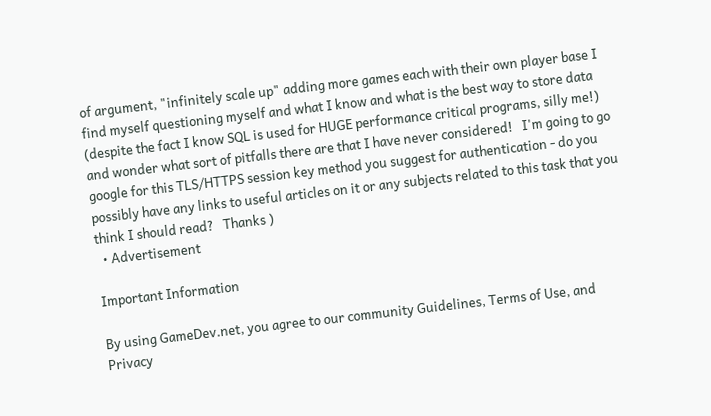of argument, "infinitely scale up" adding more games each with their own player base I find myself questioning myself and what I know and what is the best way to store data (despite the fact I know SQL is used for HUGE performance critical programs, silly me!) and wonder what sort of pitfalls there are that I have never considered!   I'm going to go google for this TLS/HTTPS session key method you suggest for authentication - do you possibly have any links to useful articles on it or any subjects related to this task that you think I should read?   Thanks )
  • Advertisement

Important Information

By using GameDev.net, you agree to our community Guidelines, Terms of Use, and Privacy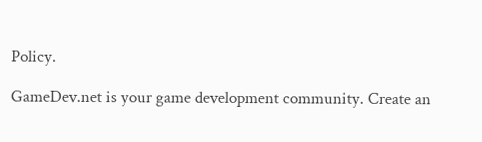Policy.

GameDev.net is your game development community. Create an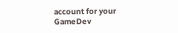account for your GameDev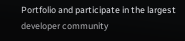Portfolio and participate in the largest developer community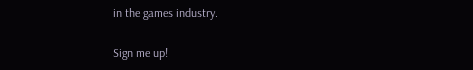in the games industry.

Sign me up!